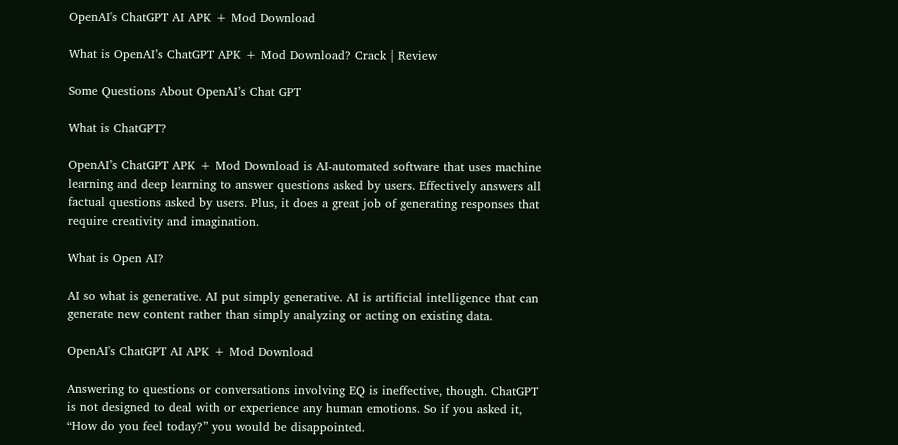OpenAI's ChatGPT AI APK + Mod Download

What is OpenAI’s ChatGPT APK + Mod Download? Crack | Review

Some Questions About OpenAI’s Chat GPT

What is ChatGPT?

OpenAI’s ChatGPT APK + Mod Download is AI-automated software that uses machine learning and deep learning to answer questions asked by users. Effectively answers all factual questions asked by users. Plus, it does a great job of generating responses that require creativity and imagination.

What is Open AI?

AI so what is generative. AI put simply generative. AI is artificial intelligence that can generate new content rather than simply analyzing or acting on existing data.

OpenAI's ChatGPT AI APK + Mod Download

Answering to questions or conversations involving EQ is ineffective, though. ChatGPT is not designed to deal with or experience any human emotions. So if you asked it, “How do you feel today?” you would be disappointed.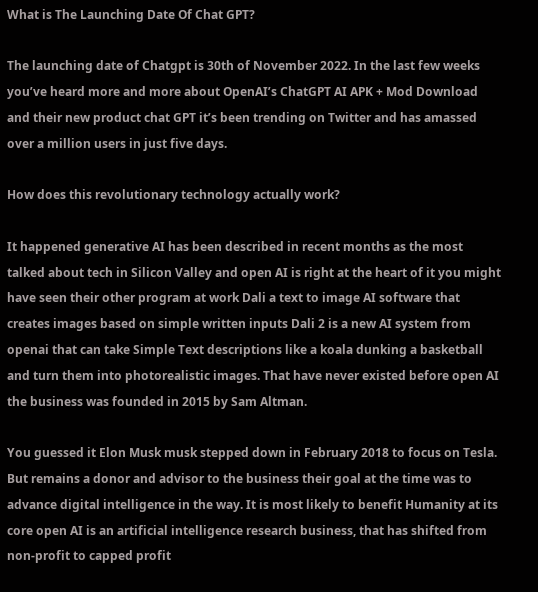What is The Launching Date Of Chat GPT?

The launching date of Chatgpt is 30th of November 2022. In the last few weeks you’ve heard more and more about OpenAI’s ChatGPT AI APK + Mod Download and their new product chat GPT it’s been trending on Twitter and has amassed over a million users in just five days.

How does this revolutionary technology actually work?

It happened generative AI has been described in recent months as the most talked about tech in Silicon Valley and open AI is right at the heart of it you might have seen their other program at work Dali a text to image AI software that creates images based on simple written inputs Dali 2 is a new AI system from openai that can take Simple Text descriptions like a koala dunking a basketball and turn them into photorealistic images. That have never existed before open AI the business was founded in 2015 by Sam Altman.

You guessed it Elon Musk musk stepped down in February 2018 to focus on Tesla. But remains a donor and advisor to the business their goal at the time was to advance digital intelligence in the way. It is most likely to benefit Humanity at its core open AI is an artificial intelligence research business, that has shifted from non-profit to capped profit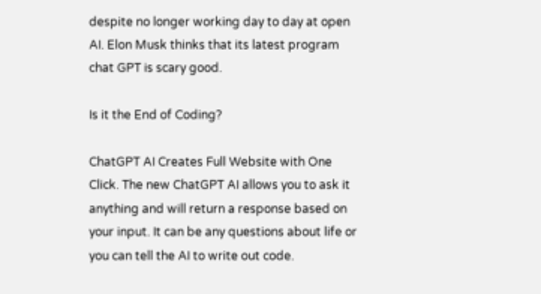despite no longer working day to day at open AI. Elon Musk thinks that its latest program chat GPT is scary good.

Is it the End of Coding?

ChatGPT AI Creates Full Website with One Click. The new ChatGPT AI allows you to ask it anything and will return a response based on your input. It can be any questions about life or you can tell the AI to write out code.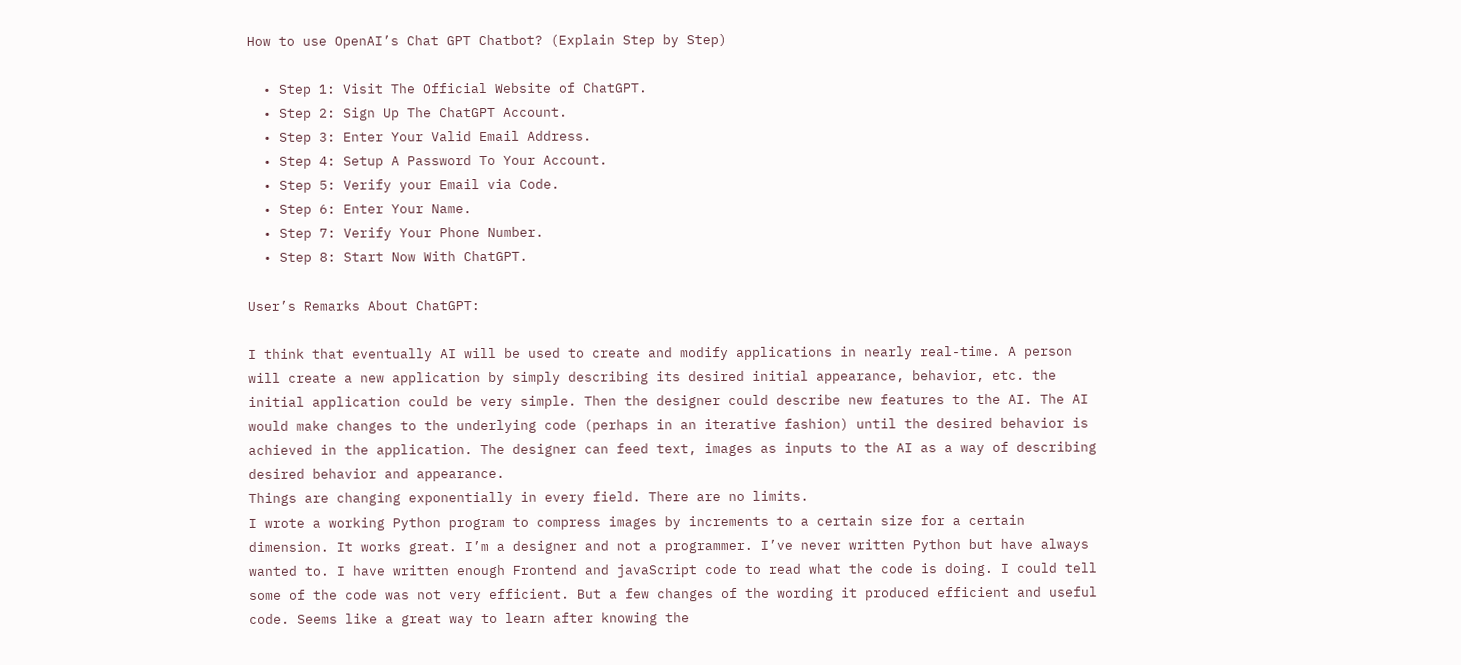How to use OpenAI’s Chat GPT Chatbot? (Explain Step by Step)

  • Step 1: Visit The Official Website of ChatGPT.
  • Step 2: Sign Up The ChatGPT Account.
  • Step 3: Enter Your Valid Email Address.
  • Step 4: Setup A Password To Your Account.
  • Step 5: Verify your Email via Code.
  • Step 6: Enter Your Name.
  • Step 7: Verify Your Phone Number.
  • Step 8: Start Now With ChatGPT.

User’s Remarks About ChatGPT:

I think that eventually AI will be used to create and modify applications in nearly real-time. A person will create a new application by simply describing its desired initial appearance, behavior, etc. the initial application could be very simple. Then the designer could describe new features to the AI. The AI would make changes to the underlying code (perhaps in an iterative fashion) until the desired behavior is achieved in the application. The designer can feed text, images as inputs to the AI as a way of describing desired behavior and appearance.
Things are changing exponentially in every field. There are no limits.
I wrote a working Python program to compress images by increments to a certain size for a certain dimension. It works great. I’m a designer and not a programmer. I’ve never written Python but have always wanted to. I have written enough Frontend and javaScript code to read what the code is doing. I could tell some of the code was not very efficient. But a few changes of the wording it produced efficient and useful code. Seems like a great way to learn after knowing the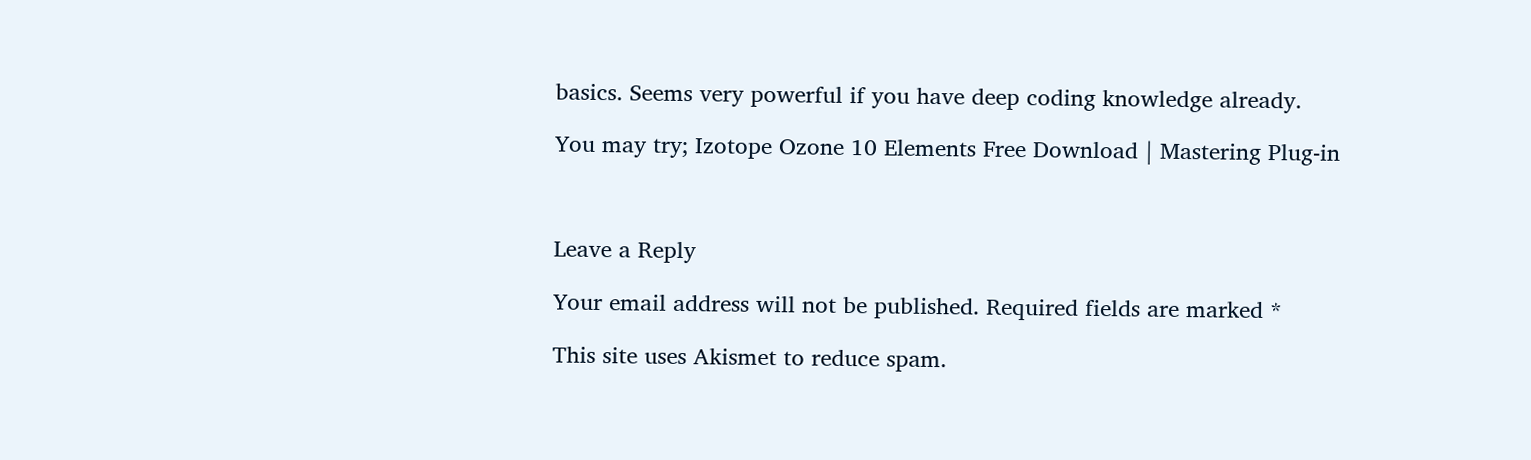basics. Seems very powerful if you have deep coding knowledge already.

You may try; Izotope Ozone 10 Elements Free Download | Mastering Plug-in



Leave a Reply

Your email address will not be published. Required fields are marked *

This site uses Akismet to reduce spam.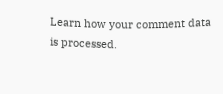Learn how your comment data is processed.